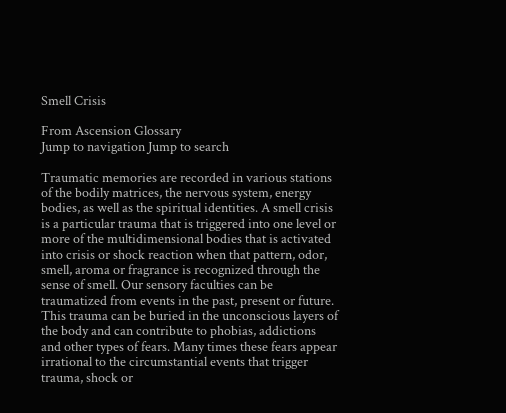Smell Crisis

From Ascension Glossary
Jump to navigation Jump to search

Traumatic memories are recorded in various stations of the bodily matrices, the nervous system, energy bodies, as well as the spiritual identities. A smell crisis is a particular trauma that is triggered into one level or more of the multidimensional bodies that is activated into crisis or shock reaction when that pattern, odor, smell, aroma or fragrance is recognized through the sense of smell. Our sensory faculties can be traumatized from events in the past, present or future. This trauma can be buried in the unconscious layers of the body and can contribute to phobias, addictions and other types of fears. Many times these fears appear irrational to the circumstantial events that trigger trauma, shock or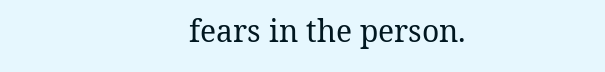fears in the person.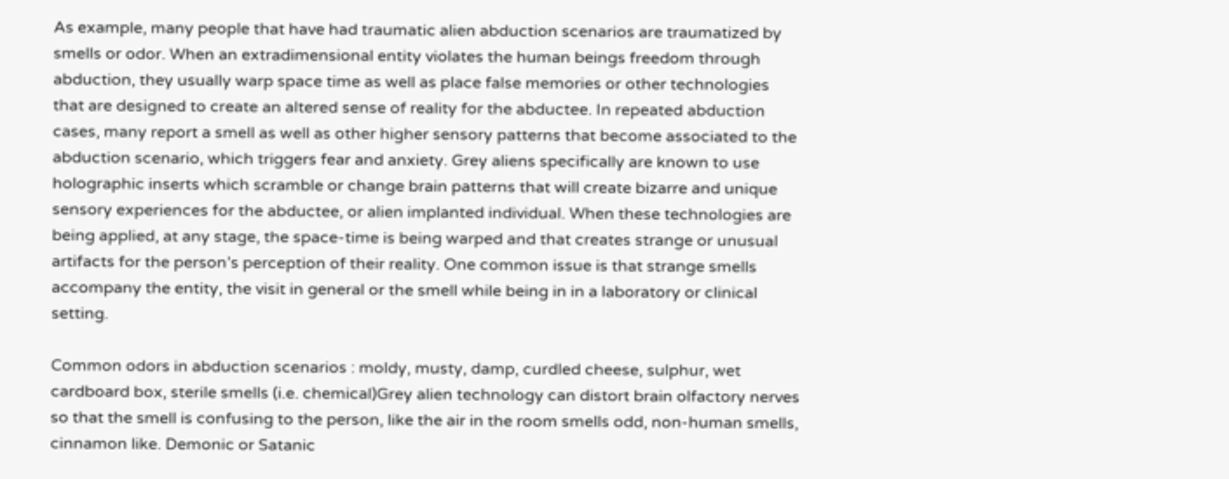As example, many people that have had traumatic alien abduction scenarios are traumatized by smells or odor. When an extradimensional entity violates the human beings freedom through abduction, they usually warp space time as well as place false memories or other technologies that are designed to create an altered sense of reality for the abductee. In repeated abduction cases, many report a smell as well as other higher sensory patterns that become associated to the abduction scenario, which triggers fear and anxiety. Grey aliens specifically are known to use holographic inserts which scramble or change brain patterns that will create bizarre and unique sensory experiences for the abductee, or alien implanted individual. When these technologies are being applied, at any stage, the space-time is being warped and that creates strange or unusual artifacts for the person’s perception of their reality. One common issue is that strange smells accompany the entity, the visit in general or the smell while being in in a laboratory or clinical setting.

Common odors in abduction scenarios : moldy, musty, damp, curdled cheese, sulphur, wet cardboard box, sterile smells (i.e. chemical)Grey alien technology can distort brain olfactory nerves so that the smell is confusing to the person, like the air in the room smells odd, non-human smells, cinnamon like. Demonic or Satanic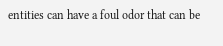entities can have a foul odor that can be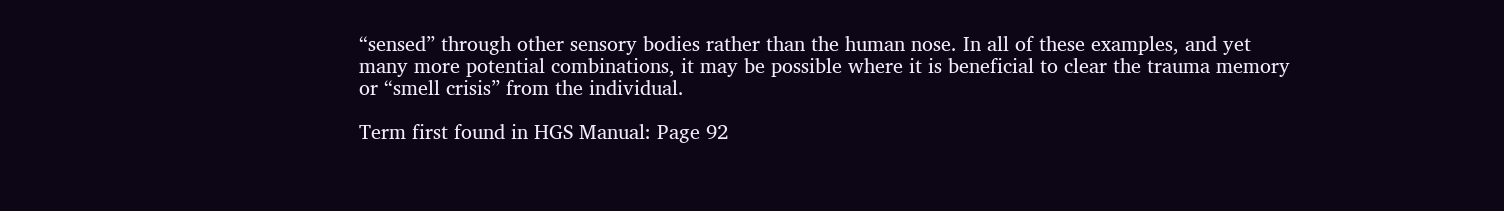“sensed” through other sensory bodies rather than the human nose. In all of these examples, and yet many more potential combinations, it may be possible where it is beneficial to clear the trauma memory or “smell crisis” from the individual.

Term first found in HGS Manual: Page 92